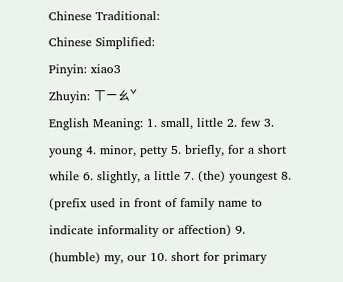Chinese Traditional:
Chinese Simplified:
Pinyin: xiao3
Zhuyin: ㄒㄧㄠˇ
English Meaning: 1. small, little 2. few 3. young 4. minor, petty 5. briefly, for a short while 6. slightly, a little 7. (the) youngest 8. (prefix used in front of family name to indicate informality or affection) 9. (humble) my, our 10. short for primary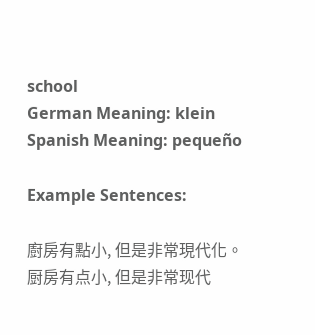school
German Meaning: klein
Spanish Meaning: pequeño

Example Sentences:

廚房有點小, 但是非常現代化。
厨房有点小, 但是非常现代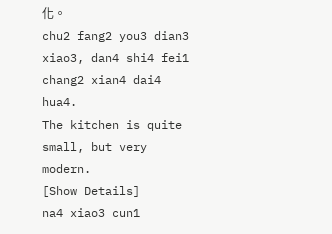化。
chu2 fang2 you3 dian3 xiao3, dan4 shi4 fei1 chang2 xian4 dai4 hua4.
The kitchen is quite small, but very modern.
[Show Details]
na4 xiao3 cun1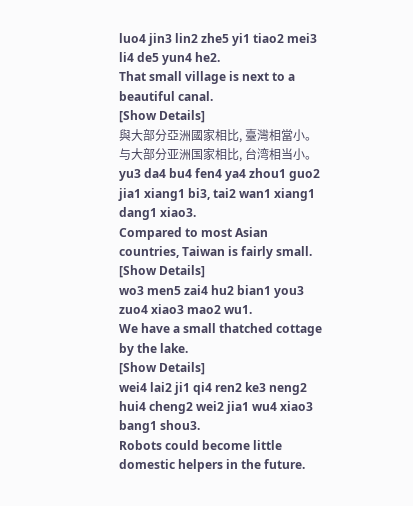luo4 jin3 lin2 zhe5 yi1 tiao2 mei3 li4 de5 yun4 he2.
That small village is next to a beautiful canal.
[Show Details]
與大部分亞洲國家相比, 臺灣相當小。
与大部分亚洲国家相比, 台湾相当小。
yu3 da4 bu4 fen4 ya4 zhou1 guo2 jia1 xiang1 bi3, tai2 wan1 xiang1 dang1 xiao3.
Compared to most Asian countries, Taiwan is fairly small.
[Show Details]
wo3 men5 zai4 hu2 bian1 you3 zuo4 xiao3 mao2 wu1.
We have a small thatched cottage by the lake.
[Show Details]
wei4 lai2 ji1 qi4 ren2 ke3 neng2 hui4 cheng2 wei2 jia1 wu4 xiao3 bang1 shou3.
Robots could become little domestic helpers in the future.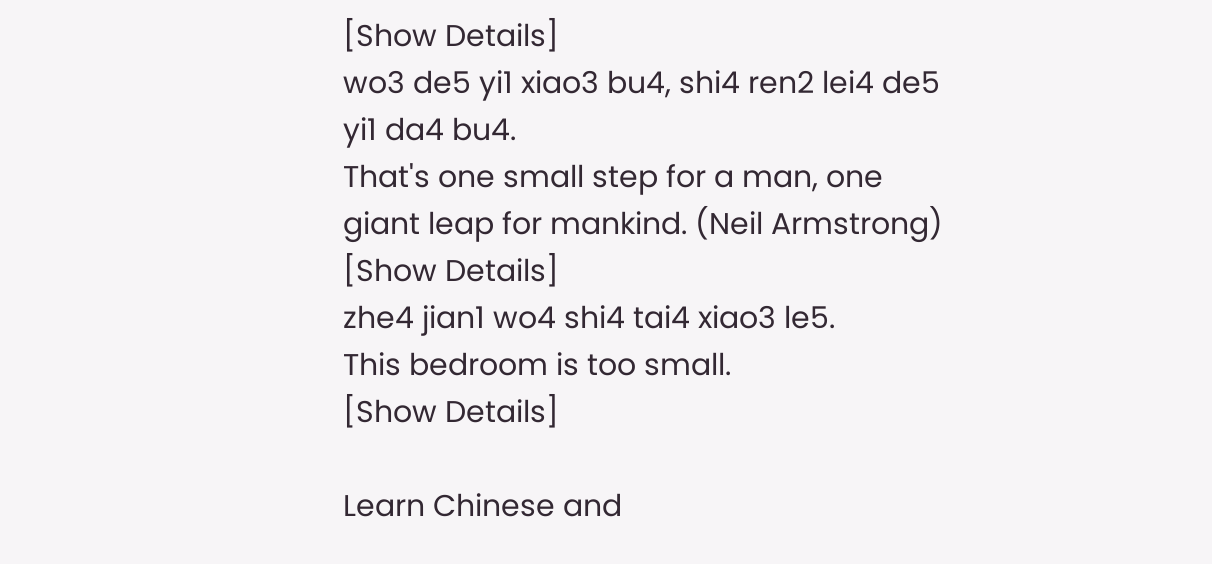[Show Details]
wo3 de5 yi1 xiao3 bu4, shi4 ren2 lei4 de5 yi1 da4 bu4.
That's one small step for a man, one giant leap for mankind. (Neil Armstrong)
[Show Details]
zhe4 jian1 wo4 shi4 tai4 xiao3 le5.
This bedroom is too small.
[Show Details]

Learn Chinese and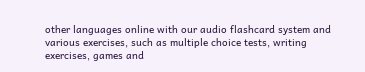other languages online with our audio flashcard system and various exercises, such as multiple choice tests, writing exercises, games and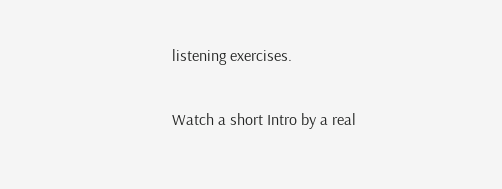listening exercises.

Watch a short Intro by a real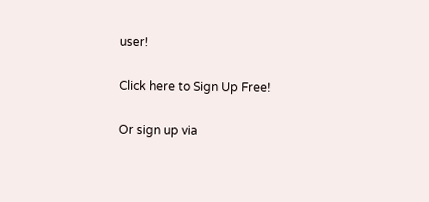user!

Click here to Sign Up Free!

Or sign up via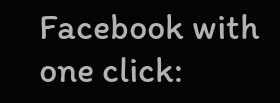Facebook with one click: